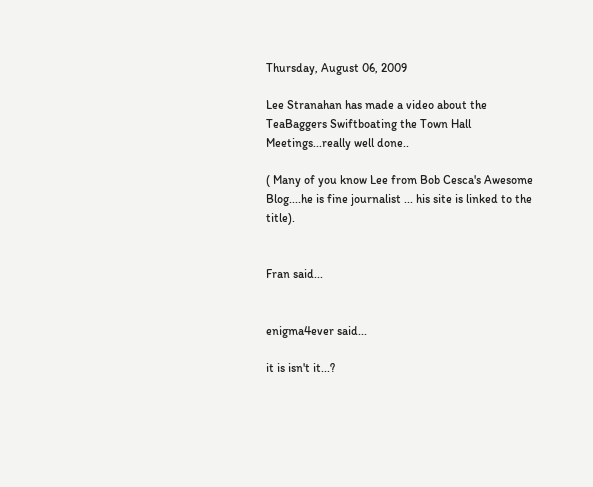Thursday, August 06, 2009

Lee Stranahan has made a video about the TeaBaggers Swiftboating the Town Hall Meetings...really well done..

( Many of you know Lee from Bob Cesca's Awesome Blog....he is fine journalist ... his site is linked to the title).


Fran said...


enigma4ever said...

it is isn't it...?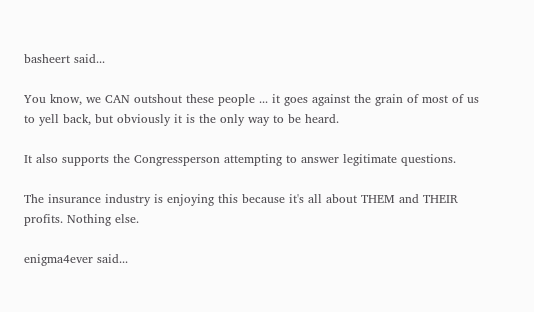basheert said...

You know, we CAN outshout these people ... it goes against the grain of most of us to yell back, but obviously it is the only way to be heard.

It also supports the Congressperson attempting to answer legitimate questions.

The insurance industry is enjoying this because it's all about THEM and THEIR profits. Nothing else.

enigma4ever said...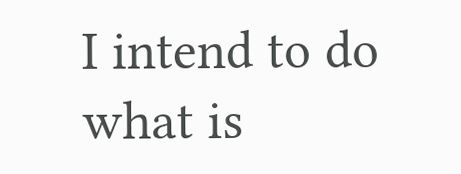I intend to do what is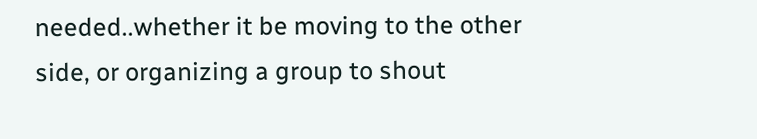needed..whether it be moving to the other side, or organizing a group to shout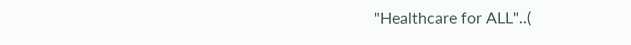"Healthcare for ALL"..(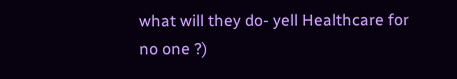what will they do- yell Healthcare for no one ?)